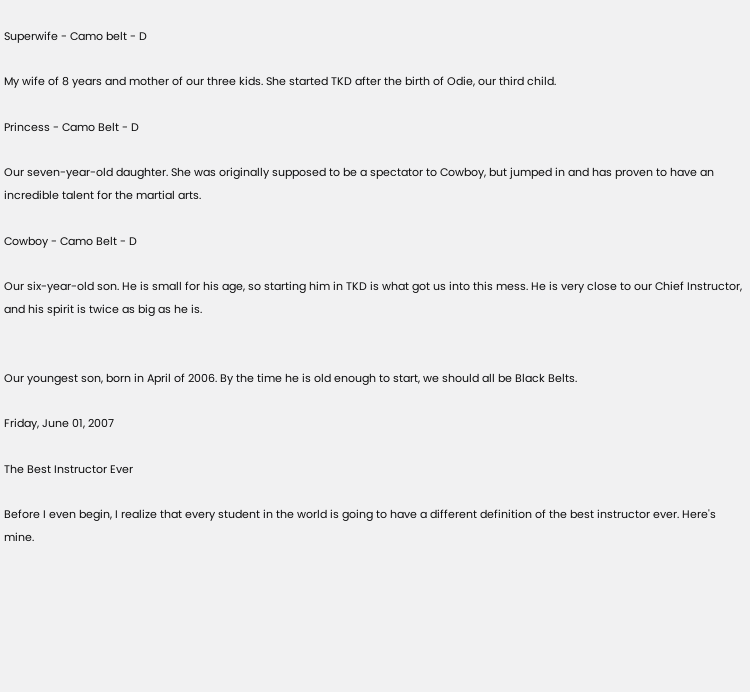Superwife - Camo belt - D

My wife of 8 years and mother of our three kids. She started TKD after the birth of Odie, our third child.

Princess - Camo Belt - D

Our seven-year-old daughter. She was originally supposed to be a spectator to Cowboy, but jumped in and has proven to have an incredible talent for the martial arts.

Cowboy - Camo Belt - D

Our six-year-old son. He is small for his age, so starting him in TKD is what got us into this mess. He is very close to our Chief Instructor, and his spirit is twice as big as he is.


Our youngest son, born in April of 2006. By the time he is old enough to start, we should all be Black Belts.

Friday, June 01, 2007

The Best Instructor Ever

Before I even begin, I realize that every student in the world is going to have a different definition of the best instructor ever. Here's mine.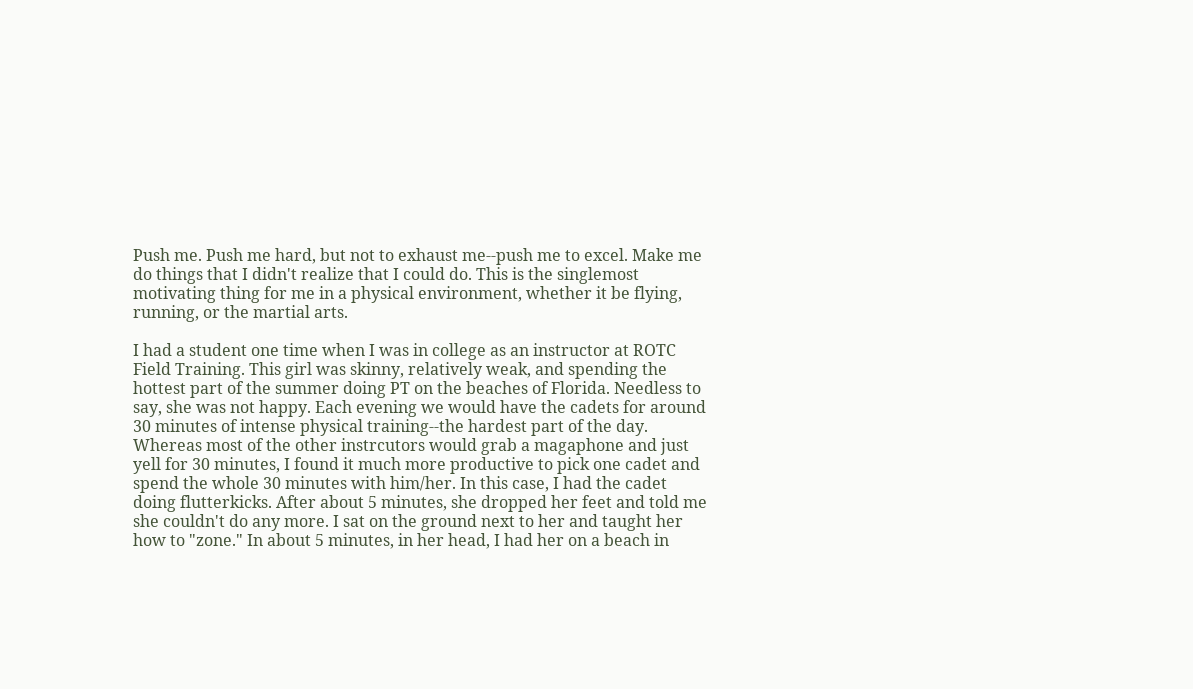Push me. Push me hard, but not to exhaust me--push me to excel. Make me do things that I didn't realize that I could do. This is the singlemost motivating thing for me in a physical environment, whether it be flying, running, or the martial arts.

I had a student one time when I was in college as an instructor at ROTC Field Training. This girl was skinny, relatively weak, and spending the hottest part of the summer doing PT on the beaches of Florida. Needless to say, she was not happy. Each evening we would have the cadets for around 30 minutes of intense physical training--the hardest part of the day. Whereas most of the other instrcutors would grab a magaphone and just yell for 30 minutes, I found it much more productive to pick one cadet and spend the whole 30 minutes with him/her. In this case, I had the cadet doing flutterkicks. After about 5 minutes, she dropped her feet and told me she couldn't do any more. I sat on the ground next to her and taught her how to "zone." In about 5 minutes, in her head, I had her on a beach in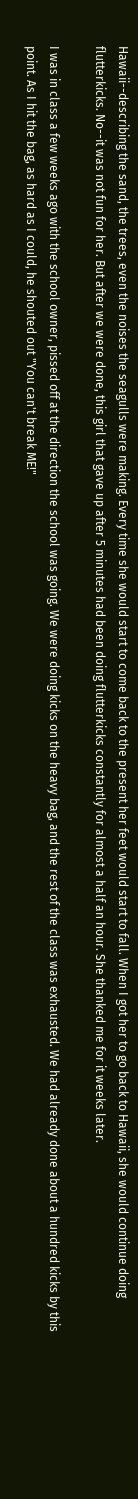Hawaii--describing the sand, the trees, even the noises the seagulls were making. Every time she would start to come back to the present her feet would start to fall. When I got her to go back to Hawaii, she would continue doing flutterkicks. No--it was not fun for her. But after we were done, this girl that gave up after 5 minutes had been doing flutterkicks constantly for almost a half an hour. She thanked me for it weeks later.

I was in class a few weeks ago with the school owner, pissed off at the direction the school was going. We were doing kicks on the heavy bag, and the rest of the class was exhausted. We had already done about a hundred kicks by this point. As I hit the bag, as hard as I could, he shouted out "You can't break ME!"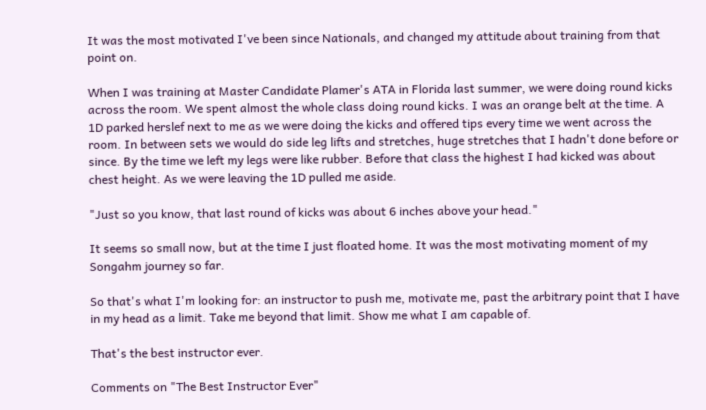It was the most motivated I've been since Nationals, and changed my attitude about training from that point on.

When I was training at Master Candidate Plamer's ATA in Florida last summer, we were doing round kicks across the room. We spent almost the whole class doing round kicks. I was an orange belt at the time. A 1D parked herslef next to me as we were doing the kicks and offered tips every time we went across the room. In between sets we would do side leg lifts and stretches, huge stretches that I hadn't done before or since. By the time we left my legs were like rubber. Before that class the highest I had kicked was about chest height. As we were leaving the 1D pulled me aside.

"Just so you know, that last round of kicks was about 6 inches above your head."

It seems so small now, but at the time I just floated home. It was the most motivating moment of my Songahm journey so far.

So that's what I'm looking for: an instructor to push me, motivate me, past the arbitrary point that I have in my head as a limit. Take me beyond that limit. Show me what I am capable of.

That's the best instructor ever.

Comments on "The Best Instructor Ever"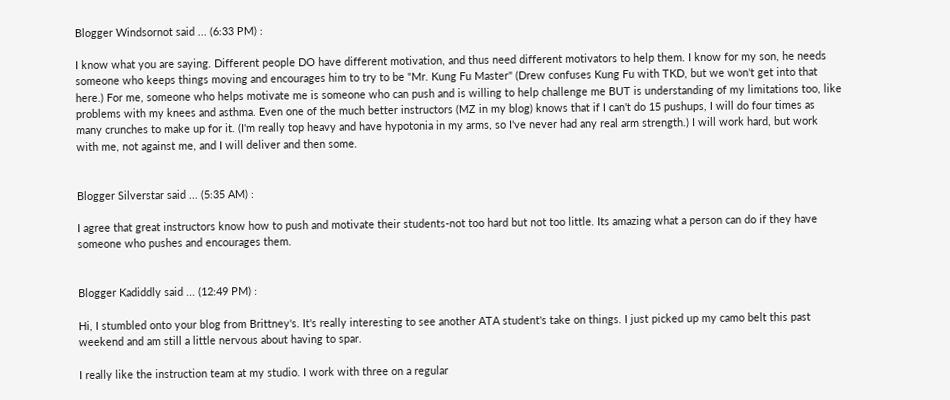Blogger Windsornot said ... (6:33 PM) :

I know what you are saying. Different people DO have different motivation, and thus need different motivators to help them. I know for my son, he needs someone who keeps things moving and encourages him to try to be "Mr. Kung Fu Master" (Drew confuses Kung Fu with TKD, but we won't get into that here.) For me, someone who helps motivate me is someone who can push and is willing to help challenge me BUT is understanding of my limitations too, like problems with my knees and asthma. Even one of the much better instructors (MZ in my blog) knows that if I can't do 15 pushups, I will do four times as many crunches to make up for it. (I'm really top heavy and have hypotonia in my arms, so I've never had any real arm strength.) I will work hard, but work with me, not against me, and I will deliver and then some.


Blogger Silverstar said ... (5:35 AM) :

I agree that great instructors know how to push and motivate their students-not too hard but not too little. Its amazing what a person can do if they have someone who pushes and encourages them.


Blogger Kadiddly said ... (12:49 PM) :

Hi, I stumbled onto your blog from Brittney's. It's really interesting to see another ATA student's take on things. I just picked up my camo belt this past weekend and am still a little nervous about having to spar.

I really like the instruction team at my studio. I work with three on a regular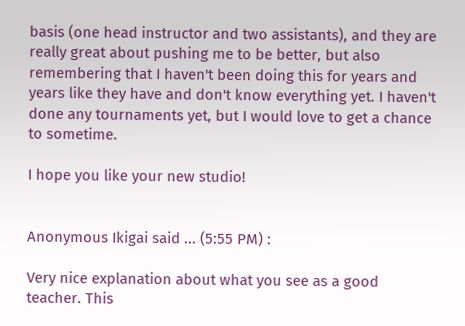basis (one head instructor and two assistants), and they are really great about pushing me to be better, but also remembering that I haven't been doing this for years and years like they have and don't know everything yet. I haven't done any tournaments yet, but I would love to get a chance to sometime.

I hope you like your new studio!


Anonymous Ikigai said ... (5:55 PM) :

Very nice explanation about what you see as a good teacher. This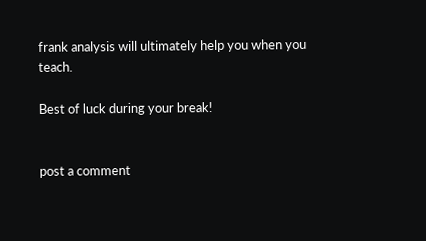frank analysis will ultimately help you when you teach.

Best of luck during your break!


post a comment